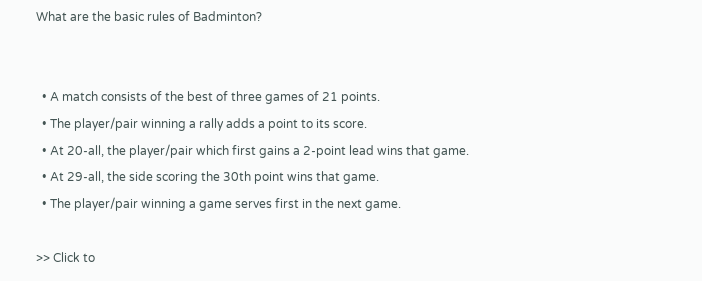What are the basic rules of Badminton?


  • A match consists of the best of three games of 21 points.
  • The player/pair winning a rally adds a point to its score.
  • At 20-all, the player/pair which first gains a 2-point lead wins that game.
  • At 29-all, the side scoring the 30th point wins that game.
  • The player/pair winning a game serves first in the next game.

>> Click to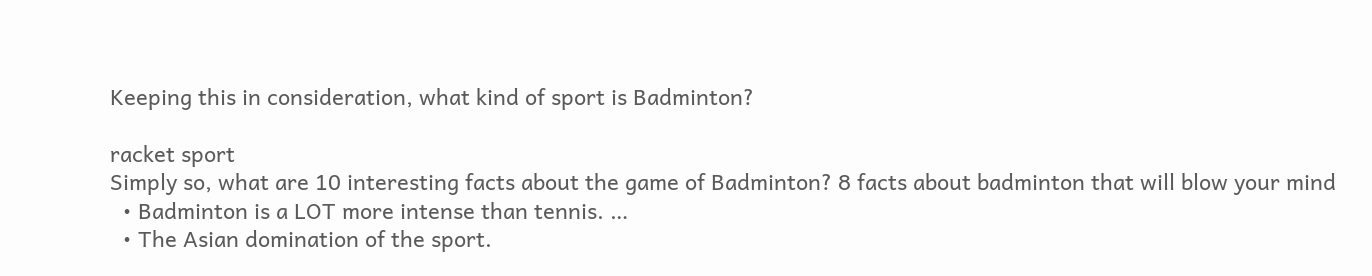Keeping this in consideration, what kind of sport is Badminton?

racket sport
Simply so, what are 10 interesting facts about the game of Badminton? 8 facts about badminton that will blow your mind
  • Badminton is a LOT more intense than tennis. …
  • The Asian domination of the sport.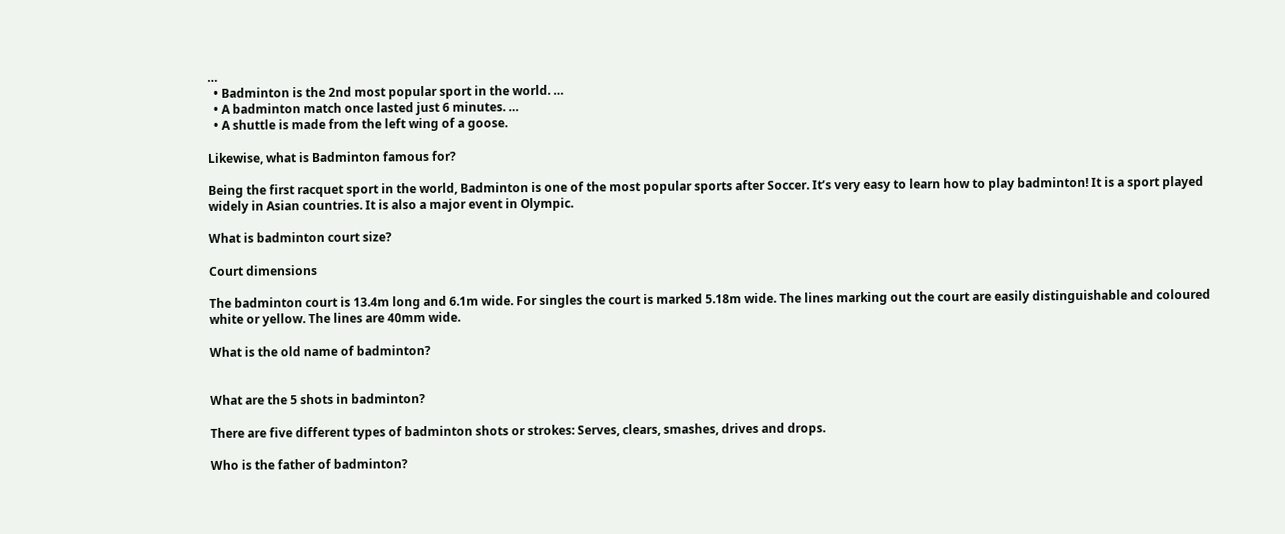…
  • Badminton is the 2nd most popular sport in the world. …
  • A badminton match once lasted just 6 minutes. …
  • A shuttle is made from the left wing of a goose.

Likewise, what is Badminton famous for?

Being the first racquet sport in the world, Badminton is one of the most popular sports after Soccer. It’s very easy to learn how to play badminton! It is a sport played widely in Asian countries. It is also a major event in Olympic.

What is badminton court size?

Court dimensions

The badminton court is 13.4m long and 6.1m wide. For singles the court is marked 5.18m wide. The lines marking out the court are easily distinguishable and coloured white or yellow. The lines are 40mm wide.

What is the old name of badminton?


What are the 5 shots in badminton?

There are five different types of badminton shots or strokes: Serves, clears, smashes, drives and drops.

Who is the father of badminton?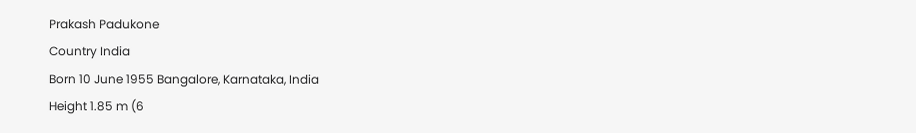Prakash Padukone
Country India
Born 10 June 1955 Bangalore, Karnataka, India
Height 1.85 m (6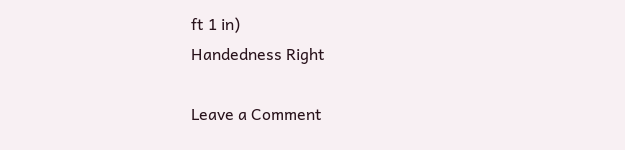ft 1 in)
Handedness Right

Leave a Comment